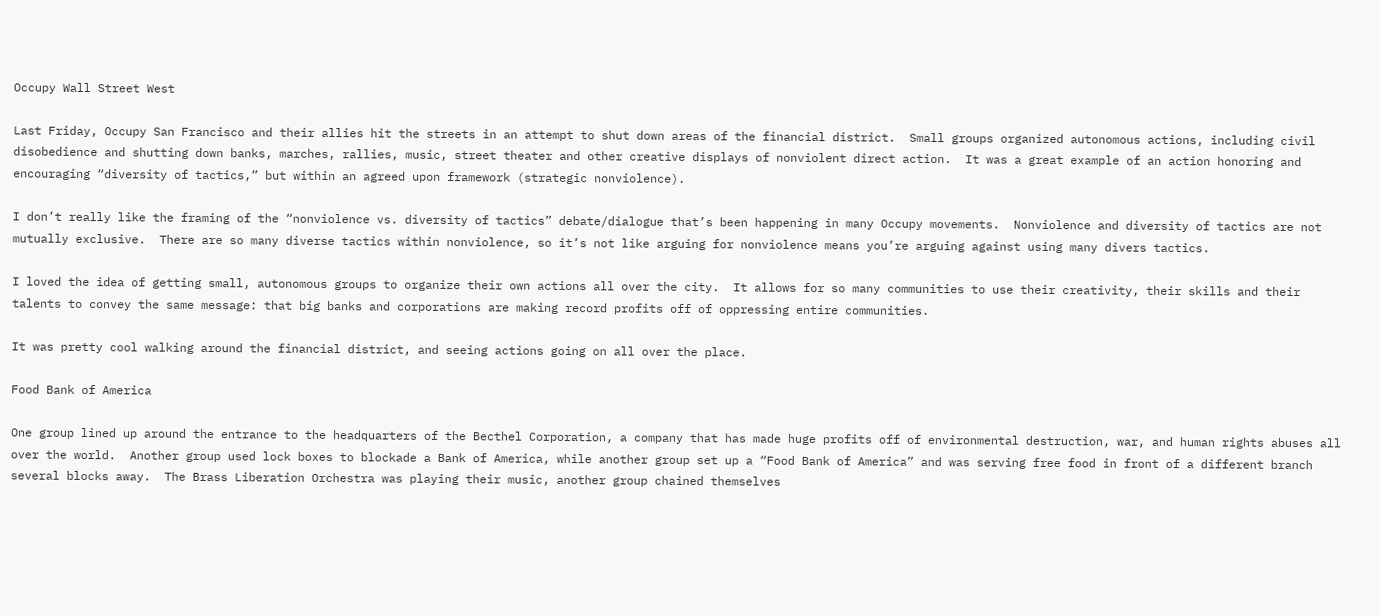Occupy Wall Street West

Last Friday, Occupy San Francisco and their allies hit the streets in an attempt to shut down areas of the financial district.  Small groups organized autonomous actions, including civil disobedience and shutting down banks, marches, rallies, music, street theater and other creative displays of nonviolent direct action.  It was a great example of an action honoring and encouraging “diversity of tactics,” but within an agreed upon framework (strategic nonviolence).

I don’t really like the framing of the “nonviolence vs. diversity of tactics” debate/dialogue that’s been happening in many Occupy movements.  Nonviolence and diversity of tactics are not mutually exclusive.  There are so many diverse tactics within nonviolence, so it’s not like arguing for nonviolence means you’re arguing against using many divers tactics.

I loved the idea of getting small, autonomous groups to organize their own actions all over the city.  It allows for so many communities to use their creativity, their skills and their talents to convey the same message: that big banks and corporations are making record profits off of oppressing entire communities.

It was pretty cool walking around the financial district, and seeing actions going on all over the place.

Food Bank of America

One group lined up around the entrance to the headquarters of the Becthel Corporation, a company that has made huge profits off of environmental destruction, war, and human rights abuses all over the world.  Another group used lock boxes to blockade a Bank of America, while another group set up a “Food Bank of America” and was serving free food in front of a different branch several blocks away.  The Brass Liberation Orchestra was playing their music, another group chained themselves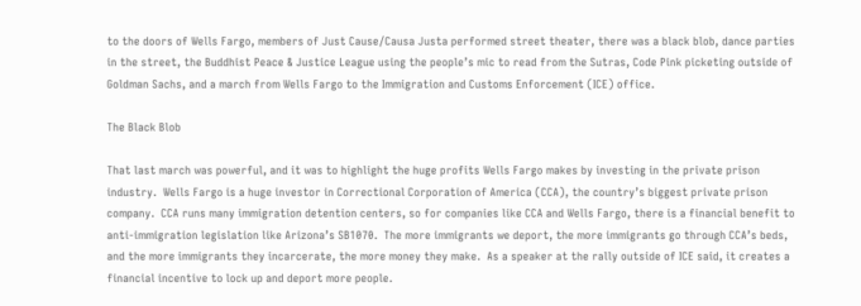to the doors of Wells Fargo, members of Just Cause/Causa Justa performed street theater, there was a black blob, dance parties in the street, the Buddhist Peace & Justice League using the people’s mic to read from the Sutras, Code Pink picketing outside of Goldman Sachs, and a march from Wells Fargo to the Immigration and Customs Enforcement (ICE) office.

The Black Blob

That last march was powerful, and it was to highlight the huge profits Wells Fargo makes by investing in the private prison industry.  Wells Fargo is a huge investor in Correctional Corporation of America (CCA), the country’s biggest private prison company.  CCA runs many immigration detention centers, so for companies like CCA and Wells Fargo, there is a financial benefit to anti-immigration legislation like Arizona’s SB1070.  The more immigrants we deport, the more immigrants go through CCA’s beds, and the more immigrants they incarcerate, the more money they make.  As a speaker at the rally outside of ICE said, it creates a financial incentive to lock up and deport more people.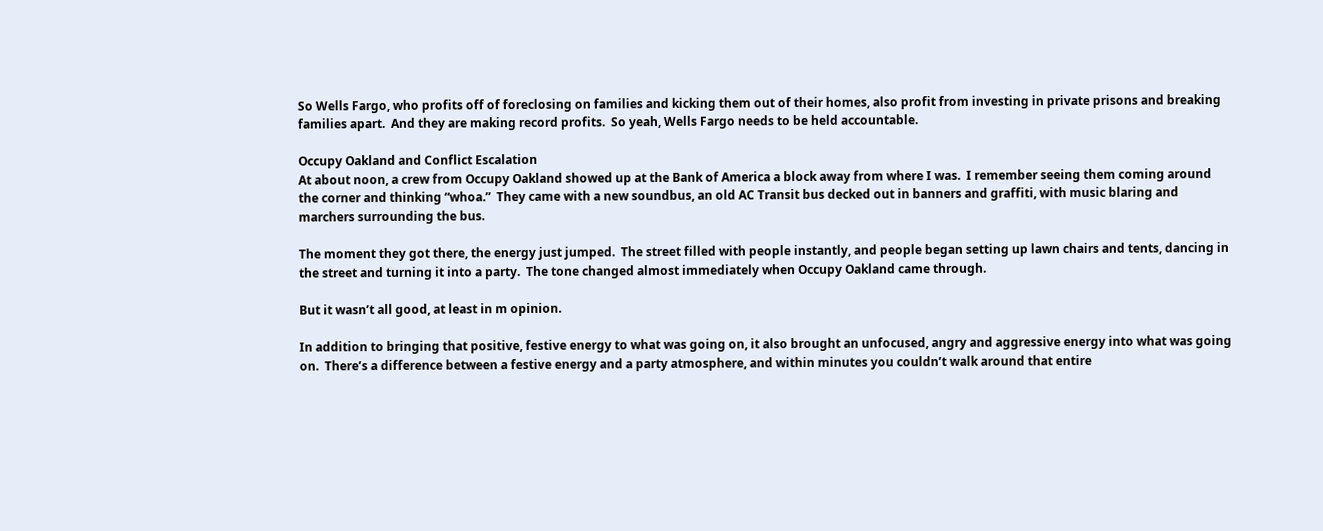So Wells Fargo, who profits off of foreclosing on families and kicking them out of their homes, also profit from investing in private prisons and breaking families apart.  And they are making record profits.  So yeah, Wells Fargo needs to be held accountable.

Occupy Oakland and Conflict Escalation
At about noon, a crew from Occupy Oakland showed up at the Bank of America a block away from where I was.  I remember seeing them coming around the corner and thinking “whoa.”  They came with a new soundbus, an old AC Transit bus decked out in banners and graffiti, with music blaring and marchers surrounding the bus.

The moment they got there, the energy just jumped.  The street filled with people instantly, and people began setting up lawn chairs and tents, dancing in the street and turning it into a party.  The tone changed almost immediately when Occupy Oakland came through.

But it wasn’t all good, at least in m opinion.

In addition to bringing that positive, festive energy to what was going on, it also brought an unfocused, angry and aggressive energy into what was going on.  There’s a difference between a festive energy and a party atmosphere, and within minutes you couldn’t walk around that entire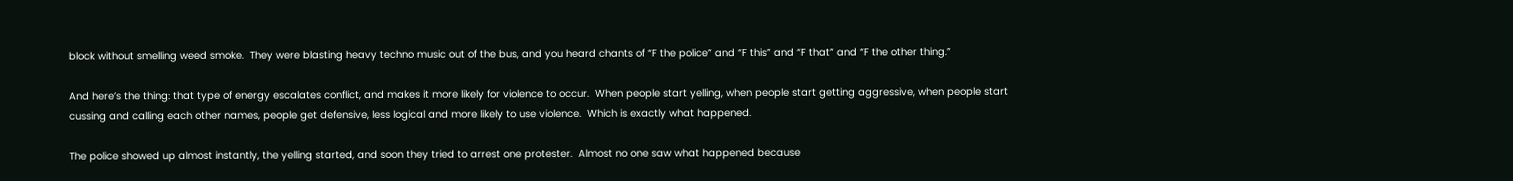block without smelling weed smoke.  They were blasting heavy techno music out of the bus, and you heard chants of “F the police” and “F this” and “F that” and “F the other thing.”

And here’s the thing: that type of energy escalates conflict, and makes it more likely for violence to occur.  When people start yelling, when people start getting aggressive, when people start cussing and calling each other names, people get defensive, less logical and more likely to use violence.  Which is exactly what happened.

The police showed up almost instantly, the yelling started, and soon they tried to arrest one protester.  Almost no one saw what happened because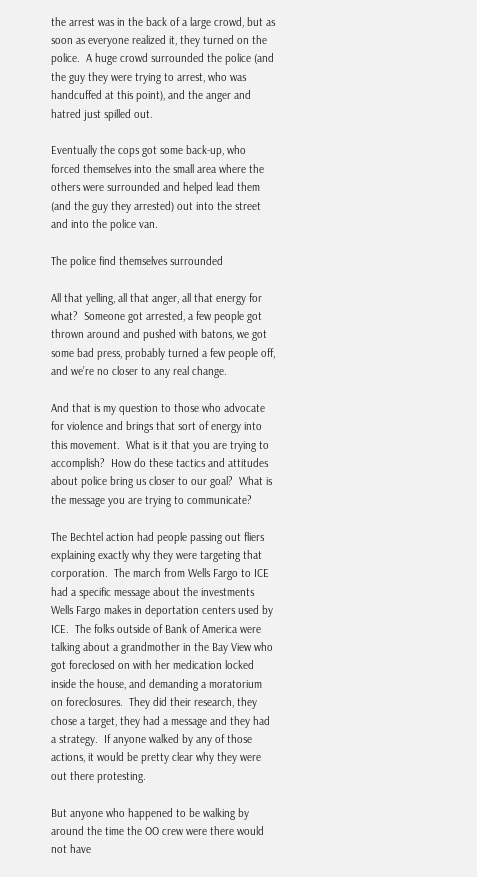the arrest was in the back of a large crowd, but as soon as everyone realized it, they turned on the police.  A huge crowd surrounded the police (and the guy they were trying to arrest, who was handcuffed at this point), and the anger and hatred just spilled out.

Eventually the cops got some back-up, who forced themselves into the small area where the others were surrounded and helped lead them (and the guy they arrested) out into the street and into the police van.

The police find themselves surrounded

All that yelling, all that anger, all that energy for what?  Someone got arrested, a few people got thrown around and pushed with batons, we got some bad press, probably turned a few people off, and we’re no closer to any real change.

And that is my question to those who advocate for violence and brings that sort of energy into this movement.  What is it that you are trying to accomplish?  How do these tactics and attitudes about police bring us closer to our goal?  What is the message you are trying to communicate?

The Bechtel action had people passing out fliers explaining exactly why they were targeting that corporation.  The march from Wells Fargo to ICE had a specific message about the investments Wells Fargo makes in deportation centers used by ICE.  The folks outside of Bank of America were talking about a grandmother in the Bay View who got foreclosed on with her medication locked inside the house, and demanding a moratorium on foreclosures.  They did their research, they chose a target, they had a message and they had a strategy.  If anyone walked by any of those actions, it would be pretty clear why they were out there protesting.

But anyone who happened to be walking by around the time the OO crew were there would not have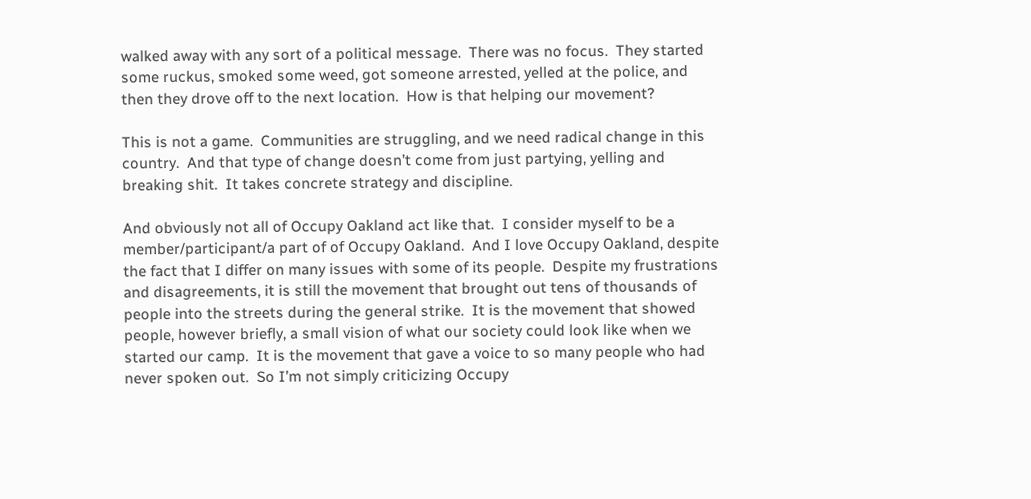walked away with any sort of a political message.  There was no focus.  They started some ruckus, smoked some weed, got someone arrested, yelled at the police, and then they drove off to the next location.  How is that helping our movement?

This is not a game.  Communities are struggling, and we need radical change in this country.  And that type of change doesn’t come from just partying, yelling and breaking shit.  It takes concrete strategy and discipline.

And obviously not all of Occupy Oakland act like that.  I consider myself to be a member/participant/a part of of Occupy Oakland.  And I love Occupy Oakland, despite the fact that I differ on many issues with some of its people.  Despite my frustrations and disagreements, it is still the movement that brought out tens of thousands of people into the streets during the general strike.  It is the movement that showed people, however briefly, a small vision of what our society could look like when we started our camp.  It is the movement that gave a voice to so many people who had never spoken out.  So I’m not simply criticizing Occupy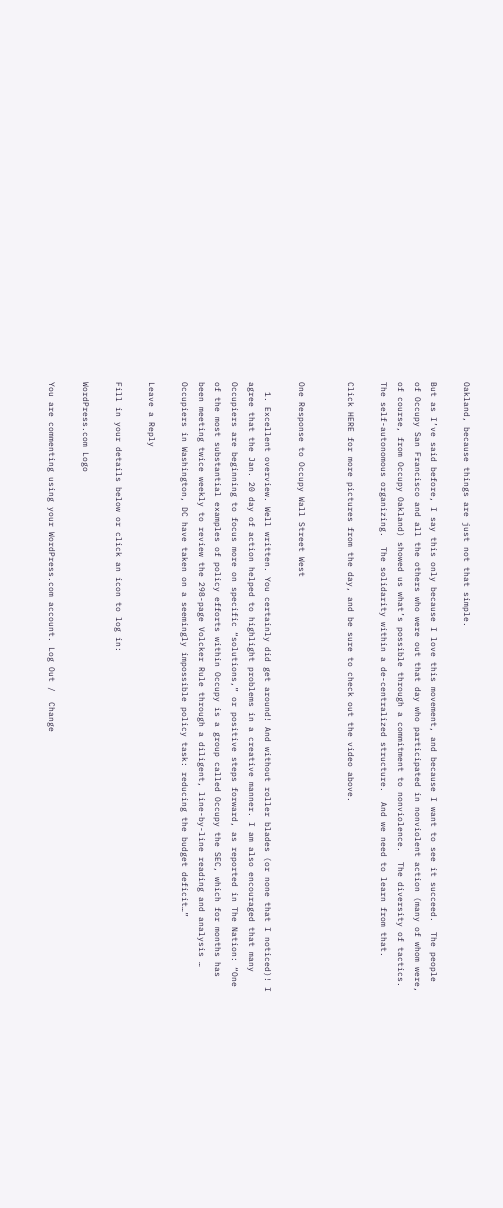Oakland, because things are just not that simple.

But as I’ve said before, I say this only because I love this movement, and because I want to see it succeed.  The people of Occupy San Francisco and all the others who were out that day who participated in nonviolent action (many of whom were, of course, from Occupy Oakland) showed us what’s possible through a commitment to nonviolence.  The diversity of tactics.  The self-autonomous organizing.  The solidarity within a de-centralized structure.  And we need to learn from that.

Click HERE for more pictures from the day, and be sure to check out the video above.


One Response to Occupy Wall Street West

  1. Excellent overview. Well written. You certainly did get around! And without roller blades (or none that I noticed)! I agree that the Jan. 20 day of action helped to highlight problems in a creative manner. I am also encouraged that many Occupiers are beginning to focus more on specific “solutions,” or positive steps forward, as reported in The Nation: “One of the most substantial examples of policy efforts within Occupy is a group called Occupy the SEC, which for months has been meeting twice weekly to review the 298-page Volcker Rule through a diligent, line-by-line reading and analysis … Occupiers in Washington, DC have taken on a seemingly impossible policy task: reducing the budget deficit…”

Leave a Reply

Fill in your details below or click an icon to log in:

WordPress.com Logo

You are commenting using your WordPress.com account. Log Out /  Change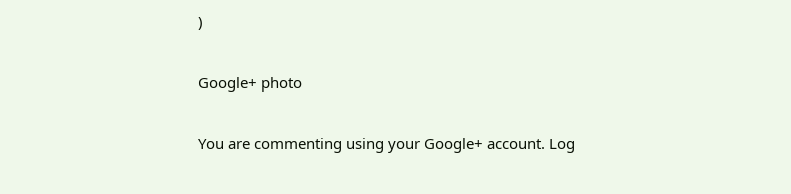)

Google+ photo

You are commenting using your Google+ account. Log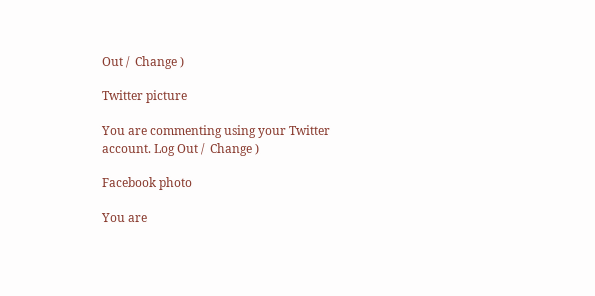Out /  Change )

Twitter picture

You are commenting using your Twitter account. Log Out /  Change )

Facebook photo

You are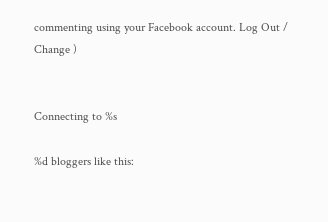commenting using your Facebook account. Log Out /  Change )


Connecting to %s

%d bloggers like this: